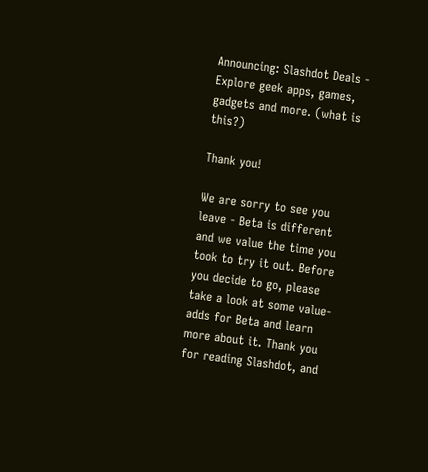Announcing: Slashdot Deals - Explore geek apps, games, gadgets and more. (what is this?)

Thank you!

We are sorry to see you leave - Beta is different and we value the time you took to try it out. Before you decide to go, please take a look at some value-adds for Beta and learn more about it. Thank you for reading Slashdot, and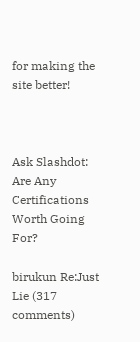for making the site better!



Ask Slashdot: Are Any Certifications Worth Going For?

birukun Re:Just Lie (317 comments)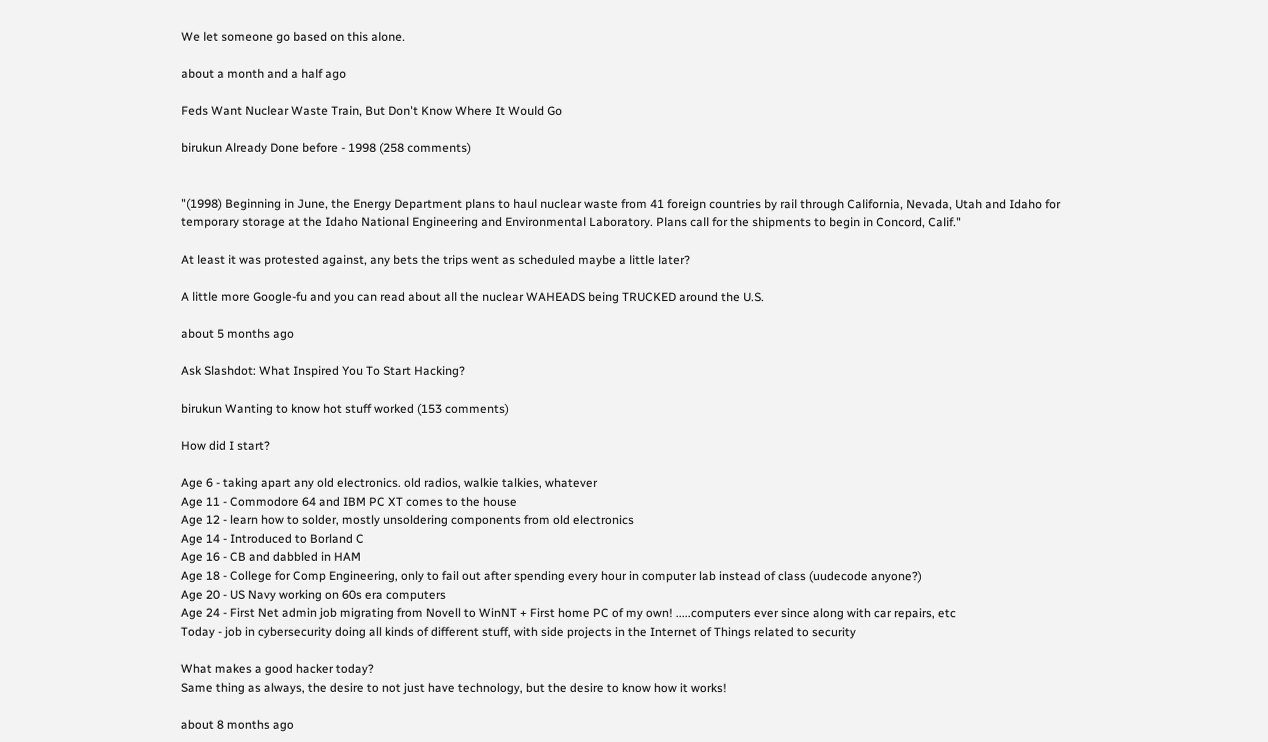We let someone go based on this alone.

about a month and a half ago

Feds Want Nuclear Waste Train, But Don't Know Where It Would Go

birukun Already Done before - 1998 (258 comments)


"(1998) Beginning in June, the Energy Department plans to haul nuclear waste from 41 foreign countries by rail through California, Nevada, Utah and Idaho for temporary storage at the Idaho National Engineering and Environmental Laboratory. Plans call for the shipments to begin in Concord, Calif."

At least it was protested against, any bets the trips went as scheduled maybe a little later?

A little more Google-fu and you can read about all the nuclear WAHEADS being TRUCKED around the U.S.

about 5 months ago

Ask Slashdot: What Inspired You To Start Hacking?

birukun Wanting to know hot stuff worked (153 comments)

How did I start?

Age 6 - taking apart any old electronics. old radios, walkie talkies, whatever
Age 11 - Commodore 64 and IBM PC XT comes to the house
Age 12 - learn how to solder, mostly unsoldering components from old electronics
Age 14 - Introduced to Borland C
Age 16 - CB and dabbled in HAM
Age 18 - College for Comp Engineering, only to fail out after spending every hour in computer lab instead of class (uudecode anyone?)
Age 20 - US Navy working on 60s era computers
Age 24 - First Net admin job migrating from Novell to WinNT + First home PC of my own! .....computers ever since along with car repairs, etc
Today - job in cybersecurity doing all kinds of different stuff, with side projects in the Internet of Things related to security

What makes a good hacker today?
Same thing as always, the desire to not just have technology, but the desire to know how it works!

about 8 months ago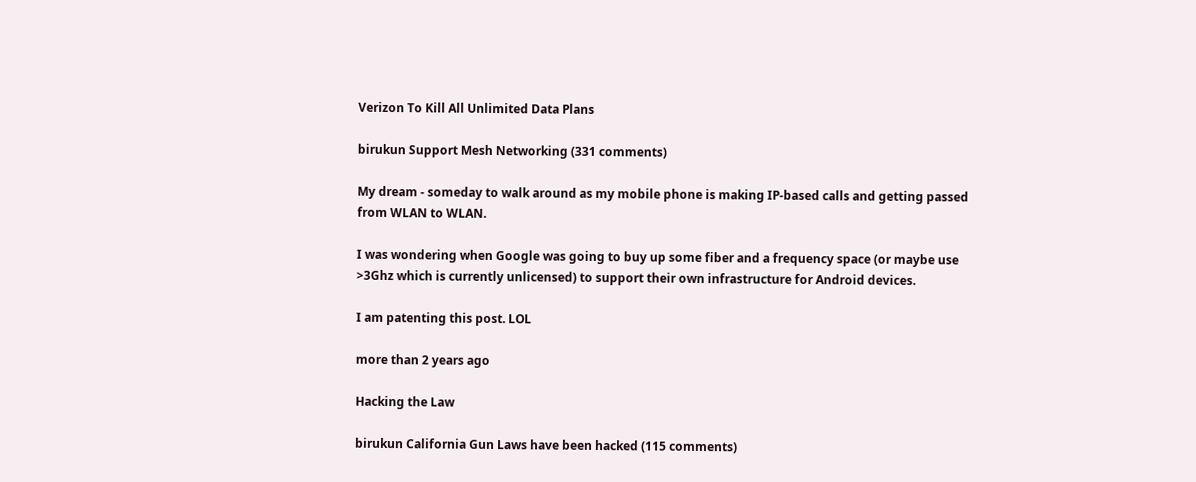Verizon To Kill All Unlimited Data Plans

birukun Support Mesh Networking (331 comments)

My dream - someday to walk around as my mobile phone is making IP-based calls and getting passed from WLAN to WLAN.

I was wondering when Google was going to buy up some fiber and a frequency space (or maybe use >3Ghz which is currently unlicensed) to support their own infrastructure for Android devices.

I am patenting this post. LOL

more than 2 years ago

Hacking the Law

birukun California Gun Laws have been hacked (115 comments)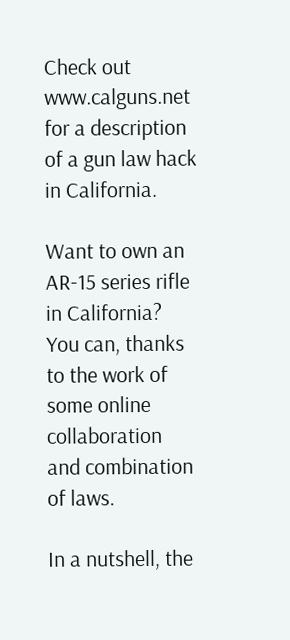Check out www.calguns.net for a description of a gun law hack in California.

Want to own an AR-15 series rifle in California? You can, thanks to the work of some online collaboration and combination of laws.

In a nutshell, the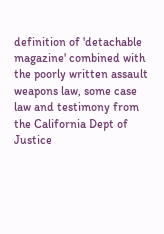definition of 'detachable magazine' combined with the poorly written assault weapons law, some case law and testimony from the California Dept of Justice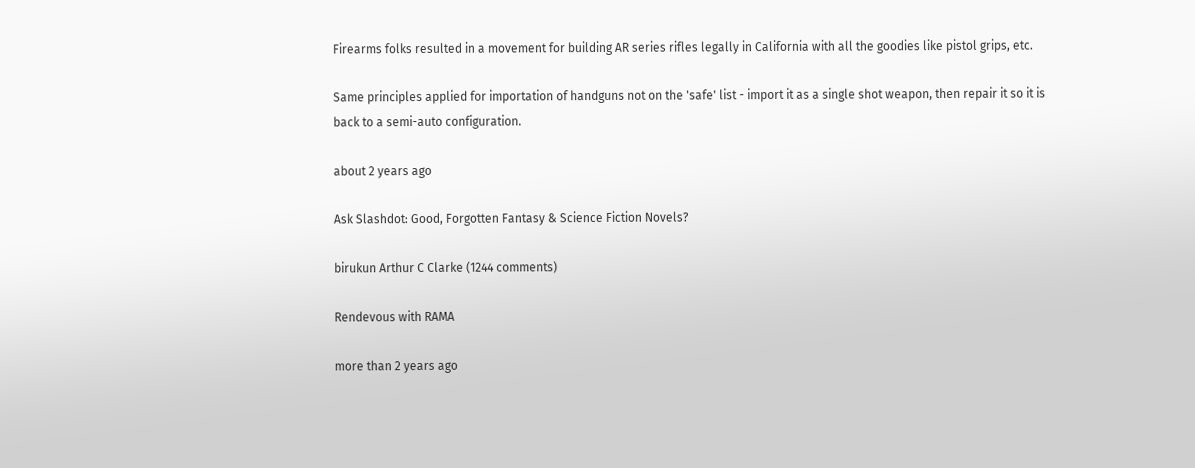Firearms folks resulted in a movement for building AR series rifles legally in California with all the goodies like pistol grips, etc.

Same principles applied for importation of handguns not on the 'safe' list - import it as a single shot weapon, then repair it so it is back to a semi-auto configuration.

about 2 years ago

Ask Slashdot: Good, Forgotten Fantasy & Science Fiction Novels?

birukun Arthur C Clarke (1244 comments)

Rendevous with RAMA

more than 2 years ago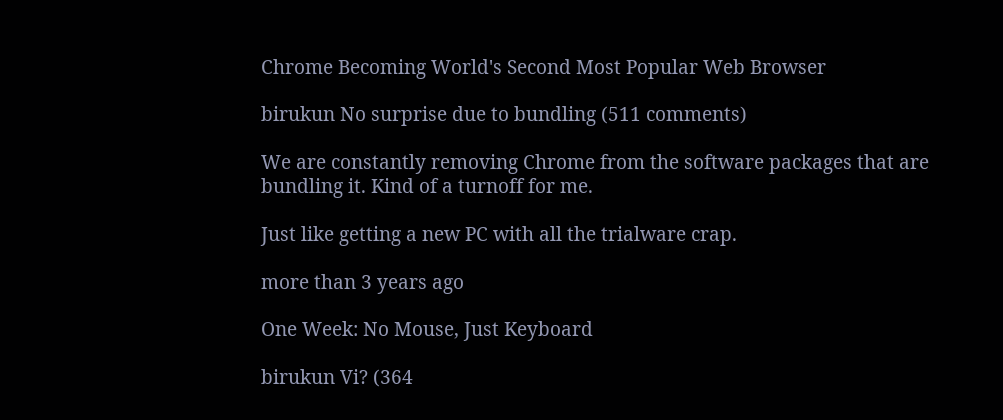Chrome Becoming World's Second Most Popular Web Browser

birukun No surprise due to bundling (511 comments)

We are constantly removing Chrome from the software packages that are bundling it. Kind of a turnoff for me.

Just like getting a new PC with all the trialware crap.

more than 3 years ago

One Week: No Mouse, Just Keyboard

birukun Vi? (364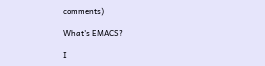comments)

What's EMACS?

I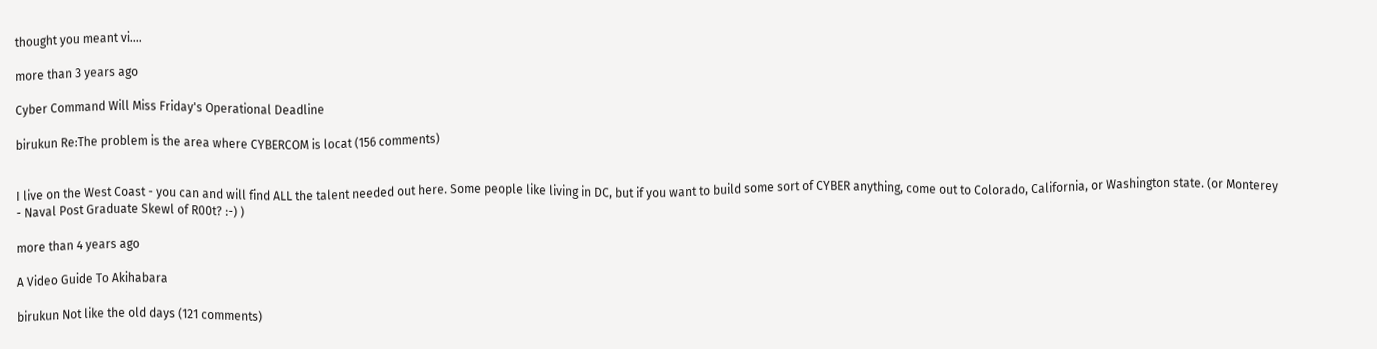thought you meant vi....

more than 3 years ago

Cyber Command Will Miss Friday's Operational Deadline

birukun Re:The problem is the area where CYBERCOM is locat (156 comments)


I live on the West Coast - you can and will find ALL the talent needed out here. Some people like living in DC, but if you want to build some sort of CYBER anything, come out to Colorado, California, or Washington state. (or Monterey - Naval Post Graduate Skewl of R00t? :-) )

more than 4 years ago

A Video Guide To Akihabara

birukun Not like the old days (121 comments)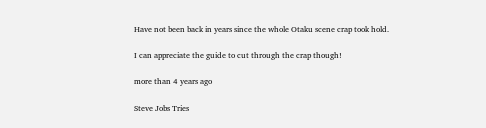Have not been back in years since the whole Otaku scene crap took hold.

I can appreciate the guide to cut through the crap though!

more than 4 years ago

Steve Jobs Tries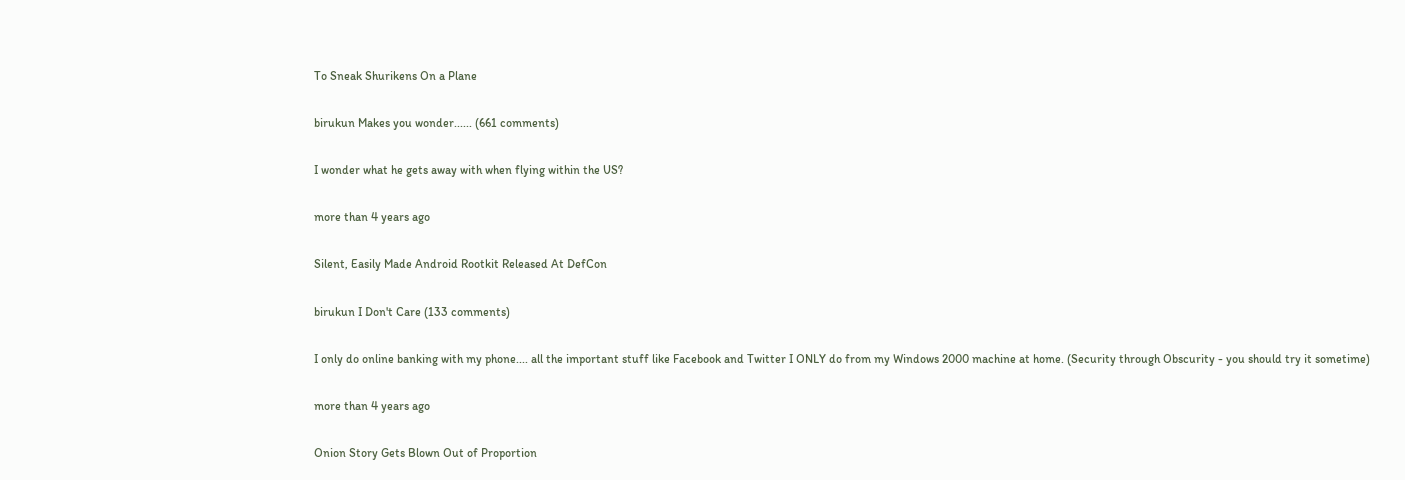To Sneak Shurikens On a Plane

birukun Makes you wonder...... (661 comments)

I wonder what he gets away with when flying within the US?

more than 4 years ago

Silent, Easily Made Android Rootkit Released At DefCon

birukun I Don't Care (133 comments)

I only do online banking with my phone.... all the important stuff like Facebook and Twitter I ONLY do from my Windows 2000 machine at home. (Security through Obscurity - you should try it sometime)

more than 4 years ago

Onion Story Gets Blown Out of Proportion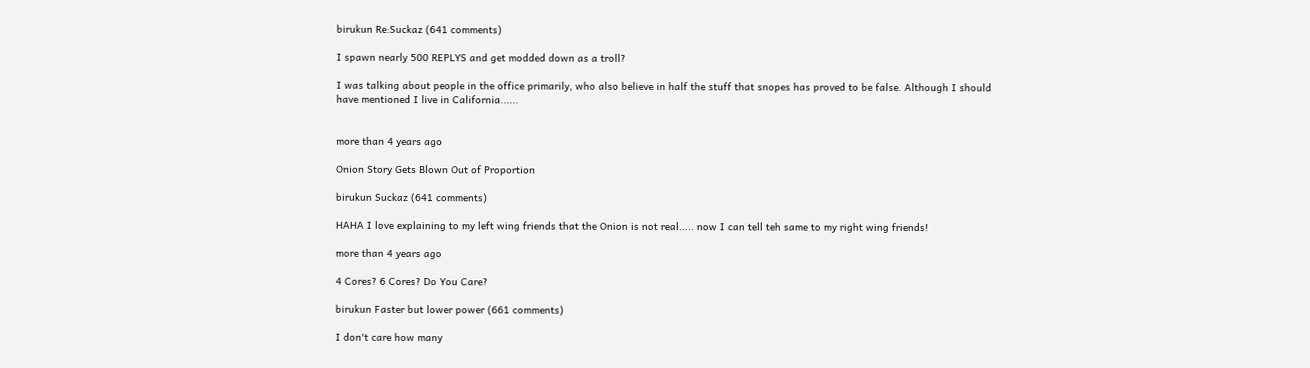birukun Re:Suckaz (641 comments)

I spawn nearly 500 REPLYS and get modded down as a troll?

I was talking about people in the office primarily, who also believe in half the stuff that snopes has proved to be false. Although I should have mentioned I live in California......


more than 4 years ago

Onion Story Gets Blown Out of Proportion

birukun Suckaz (641 comments)

HAHA I love explaining to my left wing friends that the Onion is not real..... now I can tell teh same to my right wing friends!

more than 4 years ago

4 Cores? 6 Cores? Do You Care?

birukun Faster but lower power (661 comments)

I don't care how many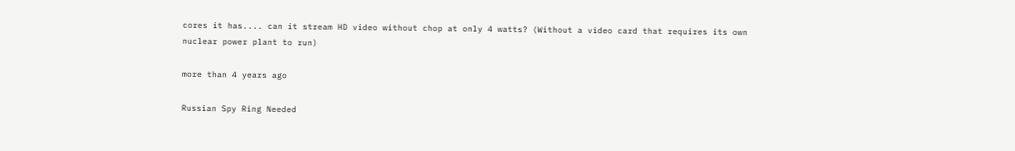cores it has.... can it stream HD video without chop at only 4 watts? (Without a video card that requires its own nuclear power plant to run)

more than 4 years ago

Russian Spy Ring Needed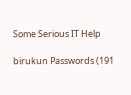Some Serious IT Help

birukun Passwords (191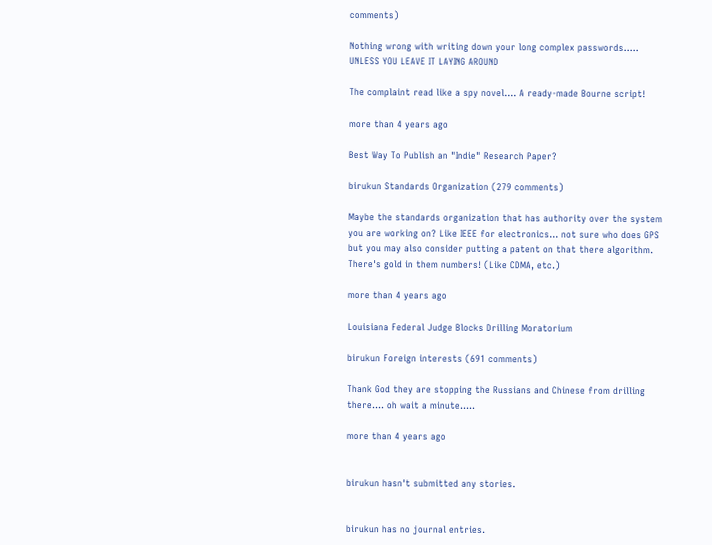comments)

Nothing wrong with writing down your long complex passwords..... UNLESS YOU LEAVE IT LAYING AROUND

The complaint read like a spy novel.... A ready-made Bourne script!

more than 4 years ago

Best Way To Publish an "Indie" Research Paper?

birukun Standards Organization (279 comments)

Maybe the standards organization that has authority over the system you are working on? Like IEEE for electronics... not sure who does GPS but you may also consider putting a patent on that there algorithm. There's gold in them numbers! (Like CDMA, etc.)

more than 4 years ago

Louisiana Federal Judge Blocks Drilling Moratorium

birukun Foreign interests (691 comments)

Thank God they are stopping the Russians and Chinese from drilling there.... oh wait a minute.....

more than 4 years ago


birukun hasn't submitted any stories.


birukun has no journal entries.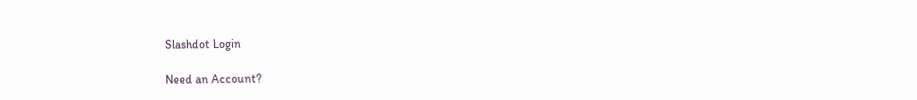Slashdot Login

Need an Account?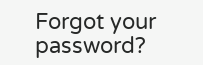Forgot your password?